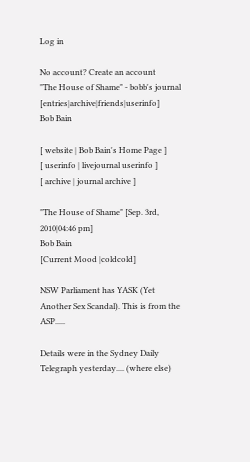Log in

No account? Create an account
"The House of Shame" - bobb's journal [entries|archive|friends|userinfo]
Bob Bain

[ website | Bob Bain's Home Page ]
[ userinfo | livejournal userinfo ]
[ archive | journal archive ]

"The House of Shame" [Sep. 3rd, 2010|04:46 pm]
Bob Bain
[Current Mood |coldcold]

NSW Parliament has YASK (Yet Another Sex Scandal). This is from the ASP.....

Details were in the Sydney Daily Telegraph yesterday.... (where else)